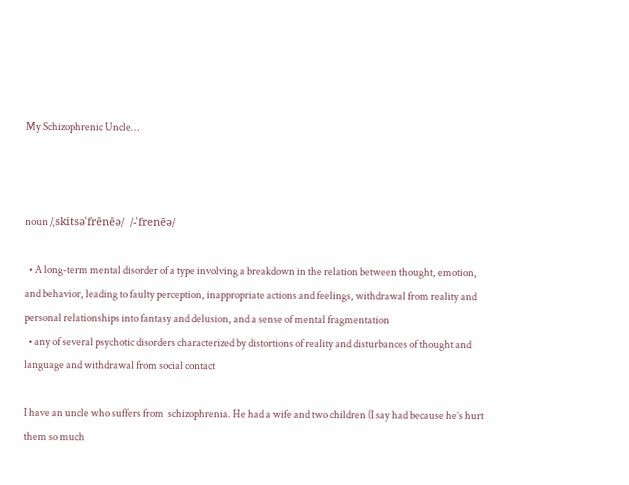My Schizophrenic Uncle…



noun /ˌskitsəˈfrēnēə/  /-ˈfrenēə/

  • A long-term mental disorder of a type involving a breakdown in the relation between thought, emotion, and behavior, leading to faulty perception, inappropriate actions and feelings, withdrawal from reality and personal relationships into fantasy and delusion, and a sense of mental fragmentation
  • any of several psychotic disorders characterized by distortions of reality and disturbances of thought and language and withdrawal from social contact

I have an uncle who suffers from  schizophrenia. He had a wife and two children (I say had because he’s hurt them so much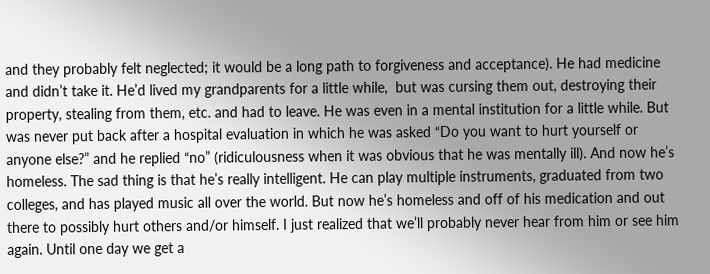and they probably felt neglected; it would be a long path to forgiveness and acceptance). He had medicine and didn’t take it. He’d lived my grandparents for a little while,  but was cursing them out, destroying their property, stealing from them, etc. and had to leave. He was even in a mental institution for a little while. But was never put back after a hospital evaluation in which he was asked “Do you want to hurt yourself or anyone else?” and he replied “no” (ridiculousness when it was obvious that he was mentally ill). And now he’s homeless. The sad thing is that he’s really intelligent. He can play multiple instruments, graduated from two colleges, and has played music all over the world. But now he’s homeless and off of his medication and out there to possibly hurt others and/or himself. I just realized that we’ll probably never hear from him or see him again. Until one day we get a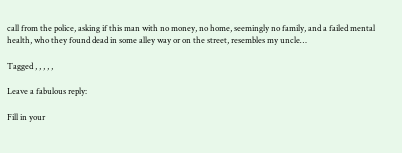call from the police, asking if this man with no money, no home, seemingly no family, and a failed mental health, who they found dead in some alley way or on the street, resembles my uncle…

Tagged , , , , ,

Leave a fabulous reply:

Fill in your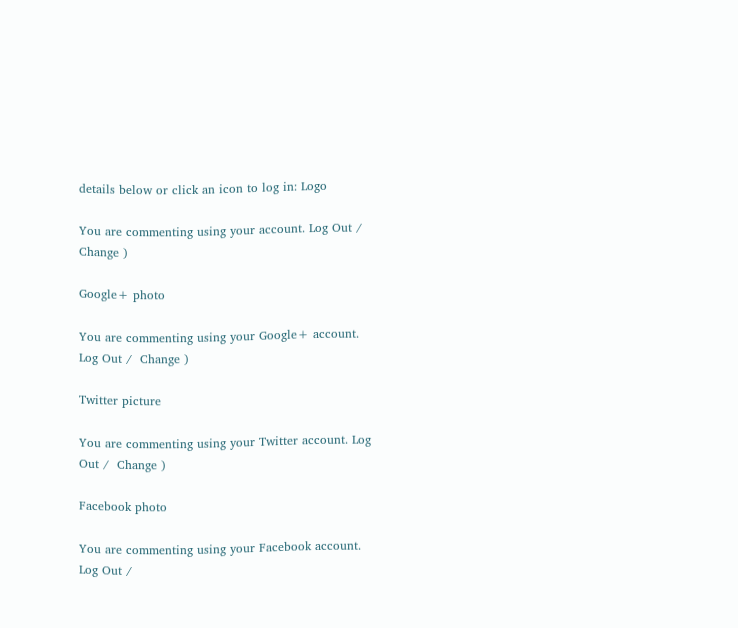details below or click an icon to log in: Logo

You are commenting using your account. Log Out /  Change )

Google+ photo

You are commenting using your Google+ account. Log Out /  Change )

Twitter picture

You are commenting using your Twitter account. Log Out /  Change )

Facebook photo

You are commenting using your Facebook account. Log Out /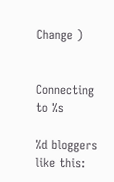Change )


Connecting to %s

%d bloggers like this: